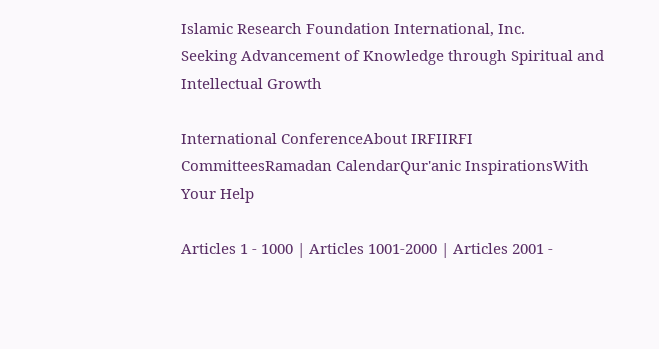Islamic Research Foundation International, Inc.
Seeking Advancement of Knowledge through Spiritual and Intellectual Growth

International ConferenceAbout IRFIIRFI CommitteesRamadan CalendarQur'anic InspirationsWith Your Help

Articles 1 - 1000 | Articles 1001-2000 | Articles 2001 -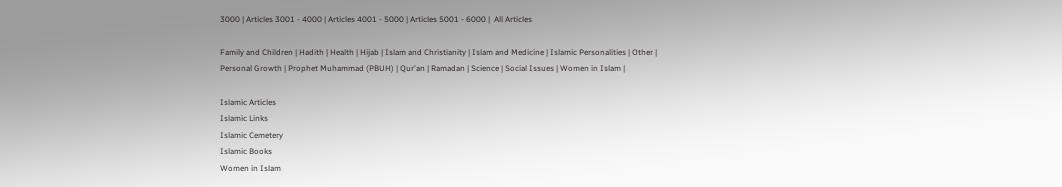3000 | Articles 3001 - 4000 | Articles 4001 - 5000 | Articles 5001 - 6000 |  All Articles

Family and Children | Hadith | Health | Hijab | Islam and Christianity | Islam and Medicine | Islamic Personalities | Other | Personal Growth | Prophet Muhammad (PBUH) | Qur'an | Ramadan | Science | Social Issues | Women in Islam |

Islamic Articles
Islamic Links
Islamic Cemetery
Islamic Books
Women in Islam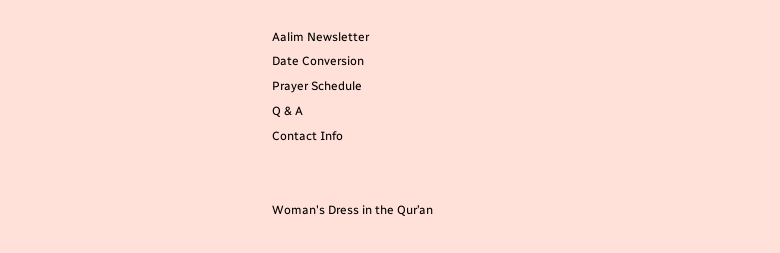Aalim Newsletter
Date Conversion
Prayer Schedule
Q & A
Contact Info


Woman's Dress in the Qur’an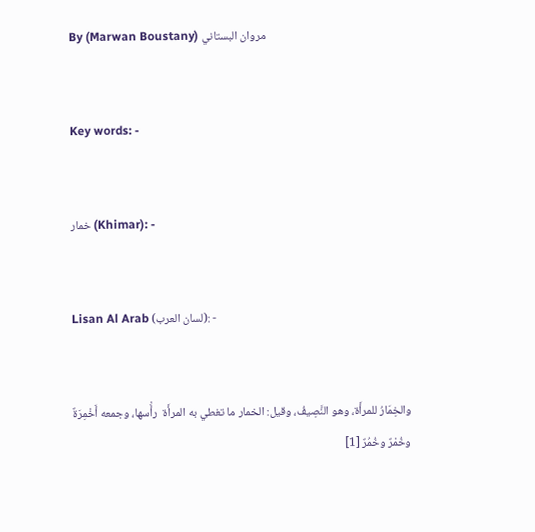By (Marwan Boustany) مروان البستاني


Key words: -


خمار (Khimar): -


Lisan Al Arab (لسان العرب): -


والخِمَارُ للمرأَة، وهو النَّصِيفُ، وقيل: الخمار ما تغطي به المرأَة  رأَْسها، وجمعه أَخْمِرَةٌ وخُمْرٌ وخُمُرٌ [1]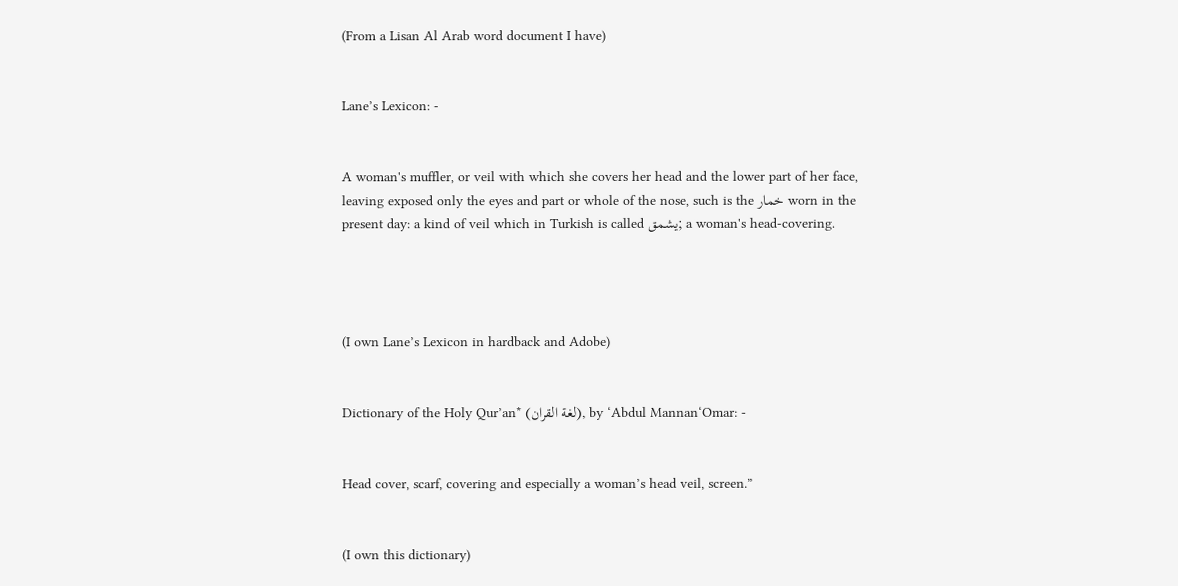(From a Lisan Al Arab word document I have)


Lane’s Lexicon: -


A woman's muffler, or veil with which she covers her head and the lower part of her face, leaving exposed only the eyes and part or whole of the nose, such is the خمار worn in the present day: a kind of veil which in Turkish is called يشمق; a woman's head-covering.




(I own Lane’s Lexicon in hardback and Adobe)


Dictionary of the Holy Qur’an* (لغة القران), by ‘Abdul Mannan‘Omar: -


Head cover, scarf, covering and especially a woman’s head veil, screen.”


(I own this dictionary)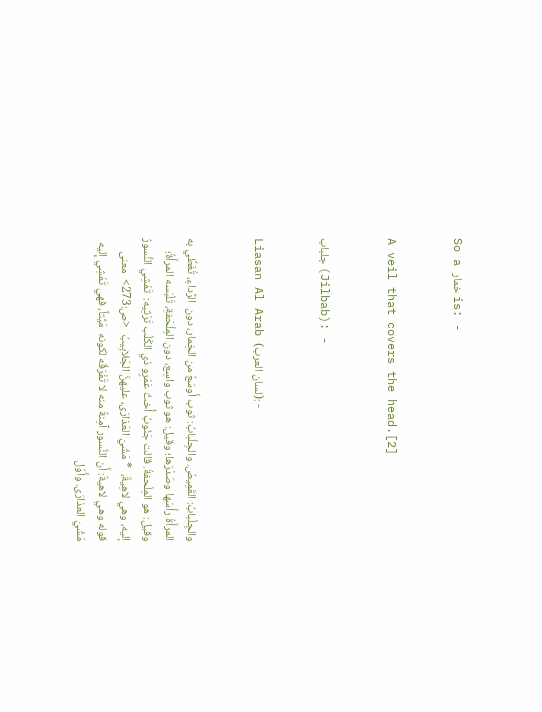So a خمار is: -


A veil that covers the head.[2]


جلباب (Jilbab): -


Liasan Al Arab (لسان العرب): -


والجِلْبابُ: القَمِيصُ. والجِلْبابُ: ثوب أَوسَعُ من الخِمار، دون  الرِّداءِ، تُغَطِّي به المرأَةُ رأْسَها وصَدْرَها؛ وقيل: هو ثوب واسِع، دون المِلْحَفةِ، تَلْبَسه المرأَةُ؛ وقيل: هو المِلْحفةُ. قالت جَنُوبُ أُختُ عَمْرٍو ذي الكَلْب تَرْثِيه:  تَمْشِي النُّسورُ إليه، وهي لاهِيةٌ،  * مَشْيَ العَذارَى، عليهنَّ الجَلابِيبُ  <ص:273>  معنى قوله وهي لاهيةٌ: أَن النُّسور آمِنةٌ منه لا تَفْرَقُه لكونه  مَيِّتاً، فهي تَمْشِي إِليه مَشْيَ العذارَى. وأَوّل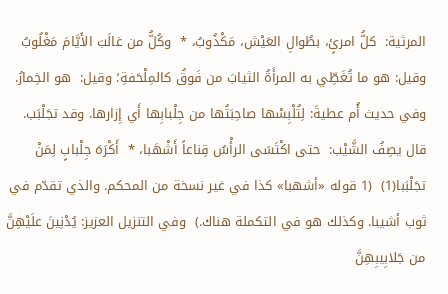المرثية:  كلُّ امرئٍ، بطُوالِ العَيْش، مَكْذُوبُ، *  وكُلُّ من غالَبَ الأَيَّامَ مَغْلُوبُ  وقيل: هو ما تُغَطِّي به المرأَةُ الثيابَ من فَوقُ كالمِلْحَفةِ؛ وقيل:  هو الخِمارُ. وفي حديث أُم عطيةَ: لِتُلْبِسْها صاحِبَتُها من جِلْبابِها أَي إِزارها. وقد تجَلْبَب. قال يصِفُ الشَّيْب:  حتى اكْتَسَى الرأْسُ قِناعاً أَشْهَبا، *  أَكْرَهَ جِلْبابٍ لِمَنْ تجَلْبَبا(1)  (1 قوله «أشهبا» كذا في غير نسخة من المحكم. والذي تقدّم في ثوب أشيبا. وكذلك هو في التكملة هناك.)  وفي التنزيل العزيز: يُدْنِينَ علَيْهِنَّ من جَلابِيبِهِنَّ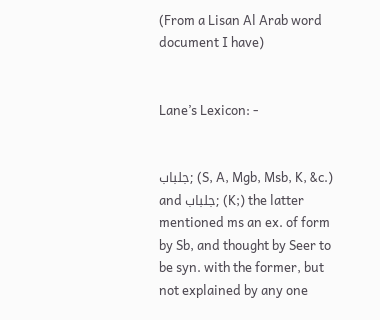(From a Lisan Al Arab word document I have)


Lane’s Lexicon: -


جلباب; (S, A, Mgb, Msb, K, &c.) and جلباب; (K;) the latter mentioned ms an ex. of form by Sb, and thought by Seer to be syn. with the former, but not explained by any one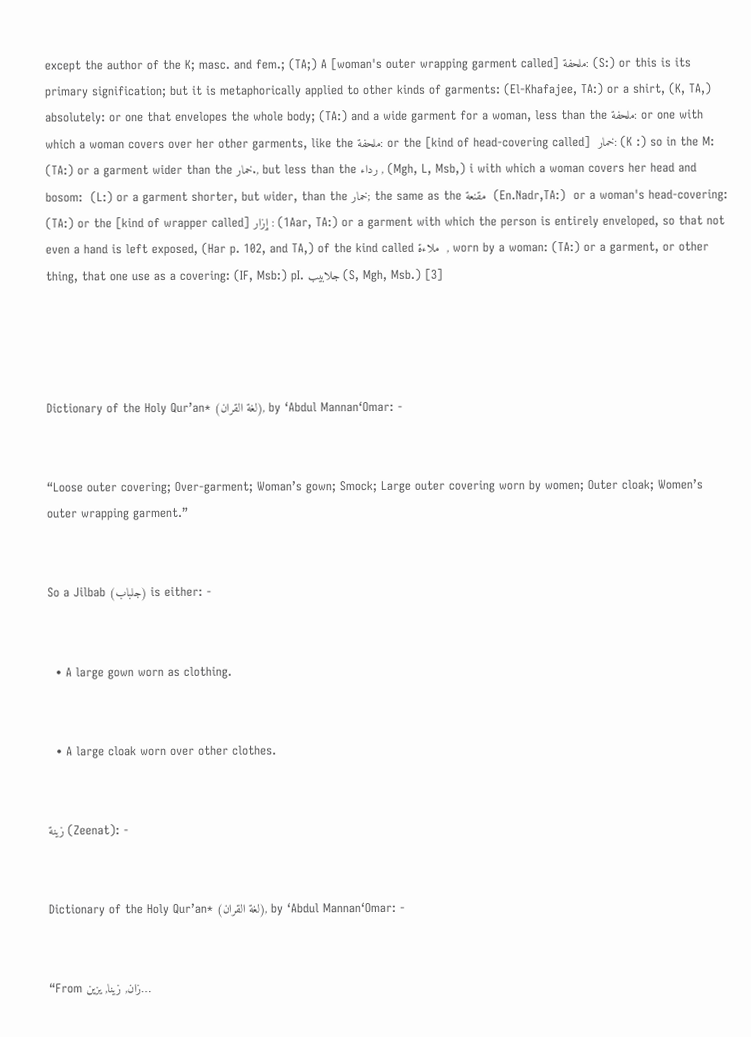except the author of the K; masc. and fem.; (TA;) A [woman's outer wrapping garment called] ملحفة: (S:) or this is its primary signification; but it is metaphorically applied to other kinds of garments: (El-Khafajee, TA:) or a shirt, (K, TA,) absolutely: or one that envelopes the whole body; (TA:) and a wide garment for a woman, less than the ملحفة: or one with which a woman covers over her other garments, like the ملحفة: or the [kind of head-covering called]  خمار: (K :) so in the M: (TA:) or a garment wider than the خمار., but less than the رداء , (Mgh, L, Msb,) i with which a woman covers her head and bosom:  (L:) or a garment shorter, but wider, than the خمار; the same as the مقنعة  (En.Nadr,TA:)  or a woman's head-covering: (TA:) or the [kind of wrapper called] ٳزار : (1Aar, TA:) or a garment with which the person is entirely enveloped, so that not even a hand is left exposed, (Har p. 102, and TA,) of the kind called ملاءة  , worn by a woman: (TA:) or a garment, or other thing, that one use as a covering: (IF, Msb:) pI. جلابيب (S, Mgh, Msb.) [3]




Dictionary of the Holy Qur’an* (لغة القران), by ‘Abdul Mannan‘Omar: -


“Loose outer covering; Over-garment; Woman’s gown; Smock; Large outer covering worn by women; Outer cloak; Women’s outer wrapping garment.”


So a Jilbab (جلباب) is either: -


  • A large gown worn as clothing.


  • A large cloak worn over other clothes.


زينة (Zeenat): -


Dictionary of the Holy Qur’an* (لغة القران), by ‘Abdul Mannan‘Omar: -


“From زان, زينا, يزين…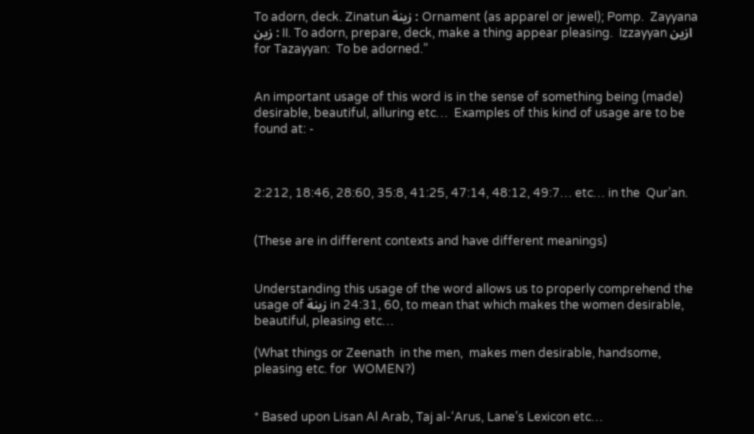To adorn, deck. Zinatun زينة : Ornament (as apparel or jewel); Pomp.  Zayyana زين : II. To adorn, prepare, deck, make a thing appear pleasing.  Izzayyan ازين for Tazayyan:  To be adorned.”


An important usage of this word is in the sense of something being (made) desirable, beautiful, alluring etc…  Examples of this kind of usage are to be found at: -



2:212, 18:46, 28:60, 35:8, 41:25, 47:14, 48:12, 49:7… etc… in the  Qur’an.


(These are in different contexts and have different meanings)


Understanding this usage of the word allows us to properly comprehend the usage of زينة in 24:31, 60, to mean that which makes the women desirable, beautiful, pleasing etc…

(What things or Zeenath  in the men,  makes men desirable, handsome, pleasing etc. for  WOMEN?)


* Based upon Lisan Al Arab, Taj al-‘Arus, Lane’s Lexicon etc…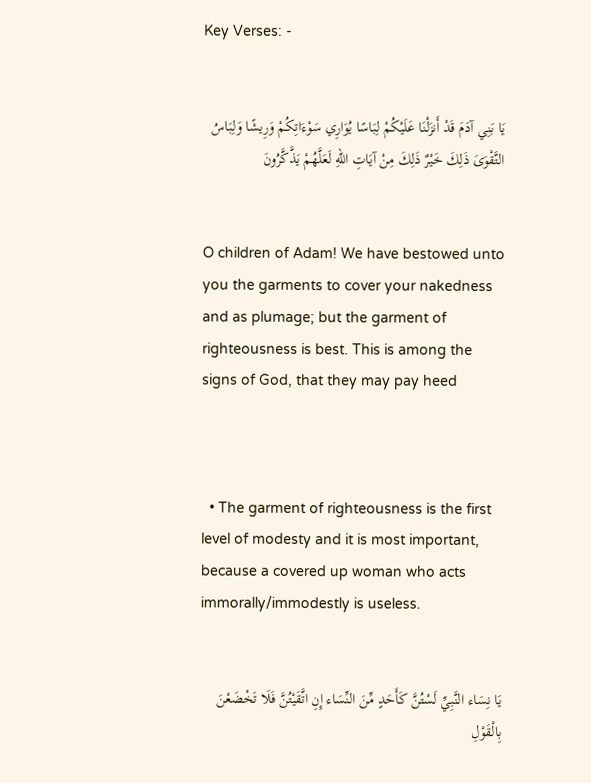Key Verses: -


يَا بَنِي آدَمَ قَدْ أَنزَلْنَا عَلَيْكُمْ لِبَاسًا يُوَارِي سَوْءَاتِكُمْ وَرِيشًا وَلِبَاسُ التَّقْوَىَ ذَلِكَ خَيْرٌ ذَلِكَ مِنْ آيَاتِ اللّهِ لَعَلَّهُمْ يَذَّكَّرُونَ


O children of Adam! We have bestowed unto you the garments to cover your nakedness and as plumage; but the garment of righteousness is best. This is among the signs of God, that they may pay heed



  • The garment of righteousness is the first level of modesty and it is most important, because a covered up woman who acts immorally/immodestly is useless.


يَا نِسَاء النَّبِيِّ لَسْتُنَّ كَأَحَدٍ مِّنَ النِّسَاء إِنِ اتَّقَيْتُنَّ فَلَا تَخْضَعْنَ بِالْقَوْلِ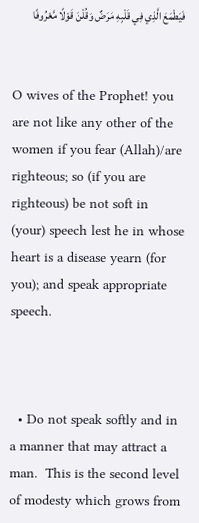فَيَطْمَعَ الَّذِي فِي قَلْبِهِ مَرَضٌ وَقُلْنَ قَوْلًا مَّعْرُوفًا


O wives of the Prophet! you are not like any other of the women if you fear (Allah)/are righteous; so (if you are righteous) be not soft in (your) speech lest he in whose heart is a disease yearn (for you); and speak appropriate speech.



  • Do not speak softly and in a manner that may attract a man.  This is the second level of modesty which grows from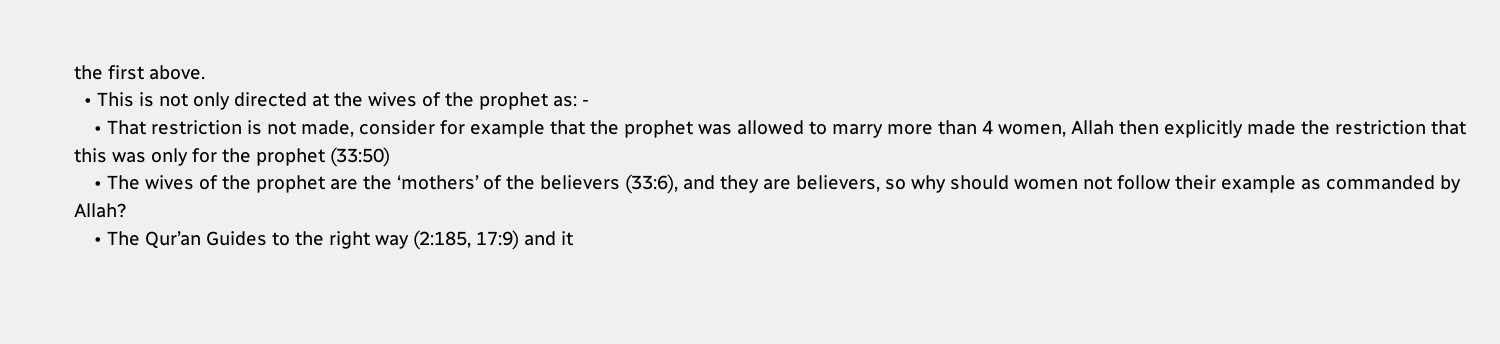the first above.
  • This is not only directed at the wives of the prophet as: -
    • That restriction is not made, consider for example that the prophet was allowed to marry more than 4 women, Allah then explicitly made the restriction that this was only for the prophet (33:50)
    • The wives of the prophet are the ‘mothers’ of the believers (33:6), and they are believers, so why should women not follow their example as commanded by Allah?
    • The Qur’an Guides to the right way (2:185, 17:9) and it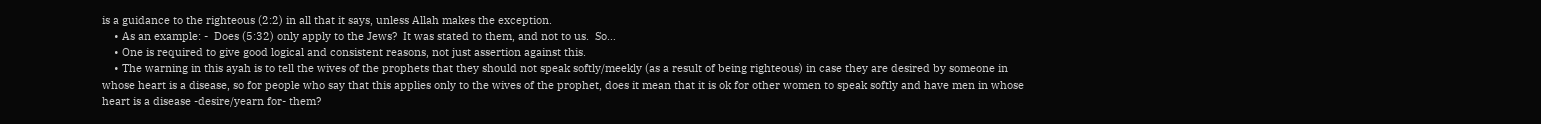is a guidance to the righteous (2:2) in all that it says, unless Allah makes the exception.
    • As an example: -  Does (5:32) only apply to the Jews?  It was stated to them, and not to us.  So…
    • One is required to give good logical and consistent reasons, not just assertion against this.
    • The warning in this ayah is to tell the wives of the prophets that they should not speak softly/meekly (as a result of being righteous) in case they are desired by someone in whose heart is a disease, so for people who say that this applies only to the wives of the prophet, does it mean that it is ok for other women to speak softly and have men in whose heart is a disease -desire/yearn for- them?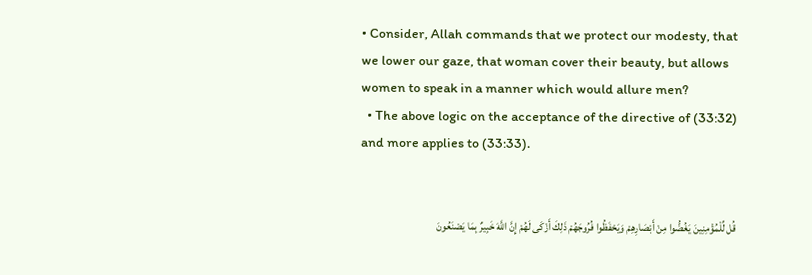• Consider, Allah commands that we protect our modesty, that we lower our gaze, that woman cover their beauty, but allows women to speak in a manner which would allure men?
  • The above logic on the acceptance of the directive of (33:32) and more applies to (33:33).


قُل لِّلْمُؤْمِنِينَ يَغُضُّوا مِنْ أَبْصَارِهِمْ وَيَحْفَظُوا فُرُوجَهُمْ ذَلِكَ أَزْكَى لَهُمْ إِنَّ اللَّهَ خَبِيرٌ بِمَا يَصْنَعُونَ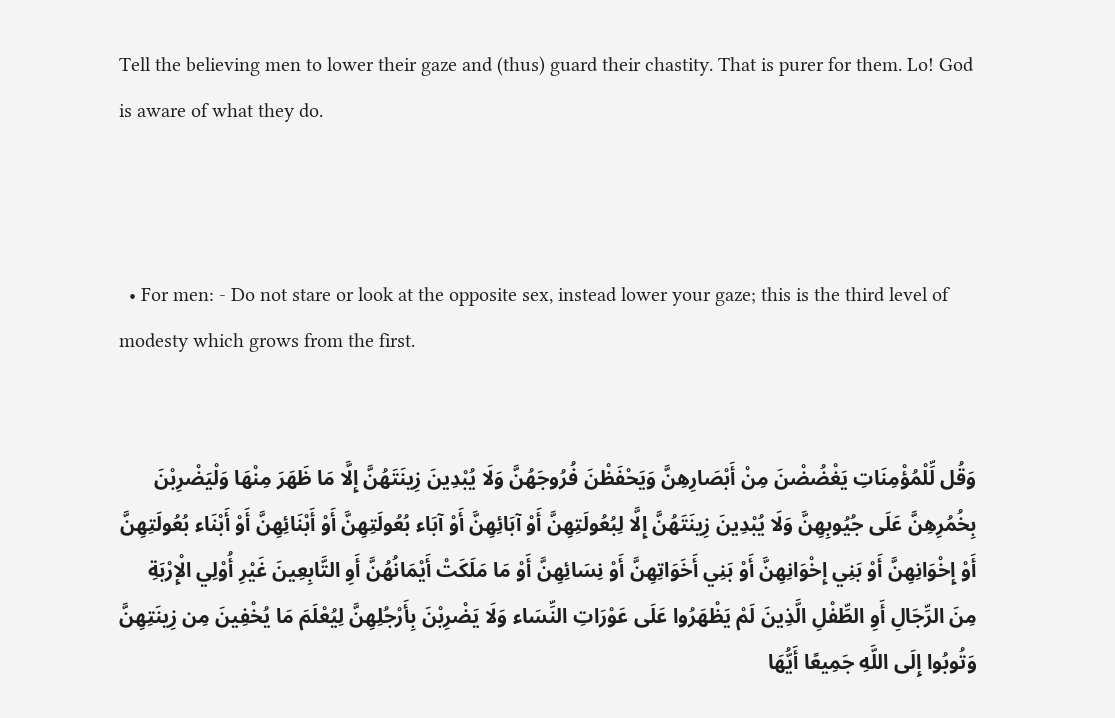Tell the believing men to lower their gaze and (thus) guard their chastity. That is purer for them. Lo! God is aware of what they do.



  • For men: - Do not stare or look at the opposite sex, instead lower your gaze; this is the third level of modesty which grows from the first.


وَقُل لِّلْمُؤْمِنَاتِ يَغْضُضْنَ مِنْ أَبْصَارِهِنَّ وَيَحْفَظْنَ فُرُوجَهُنَّ وَلَا يُبْدِينَ زِينَتَهُنَّ إِلَّا مَا ظَهَرَ مِنْهَا وَلْيَضْرِبْنَ بِخُمُرِهِنَّ عَلَى جُيُوبِهِنَّ وَلَا يُبْدِينَ زِينَتَهُنَّ إِلَّا لِبُعُولَتِهِنَّ أَوْ آبَائِهِنَّ أَوْ آبَاء بُعُولَتِهِنَّ أَوْ أَبْنَائِهِنَّ أَوْ أَبْنَاء بُعُولَتِهِنَّ أَوْ إِخْوَانِهِنَّ أَوْ بَنِي إِخْوَانِهِنَّ أَوْ بَنِي أَخَوَاتِهِنَّ أَوْ نِسَائِهِنَّ أَوْ مَا مَلَكَتْ أَيْمَانُهُنَّ أَوِ التَّابِعِينَ غَيْرِ أُوْلِي الْإِرْبَةِ مِنَ الرِّجَالِ أَوِ الطِّفْلِ الَّذِينَ لَمْ يَظْهَرُوا عَلَى عَوْرَاتِ النِّسَاء وَلَا يَضْرِبْنَ بِأَرْجُلِهِنَّ لِيُعْلَمَ مَا يُخْفِينَ مِن زِينَتِهِنَّ وَتُوبُوا إِلَى اللَّهِ جَمِيعًا أَيُّهَا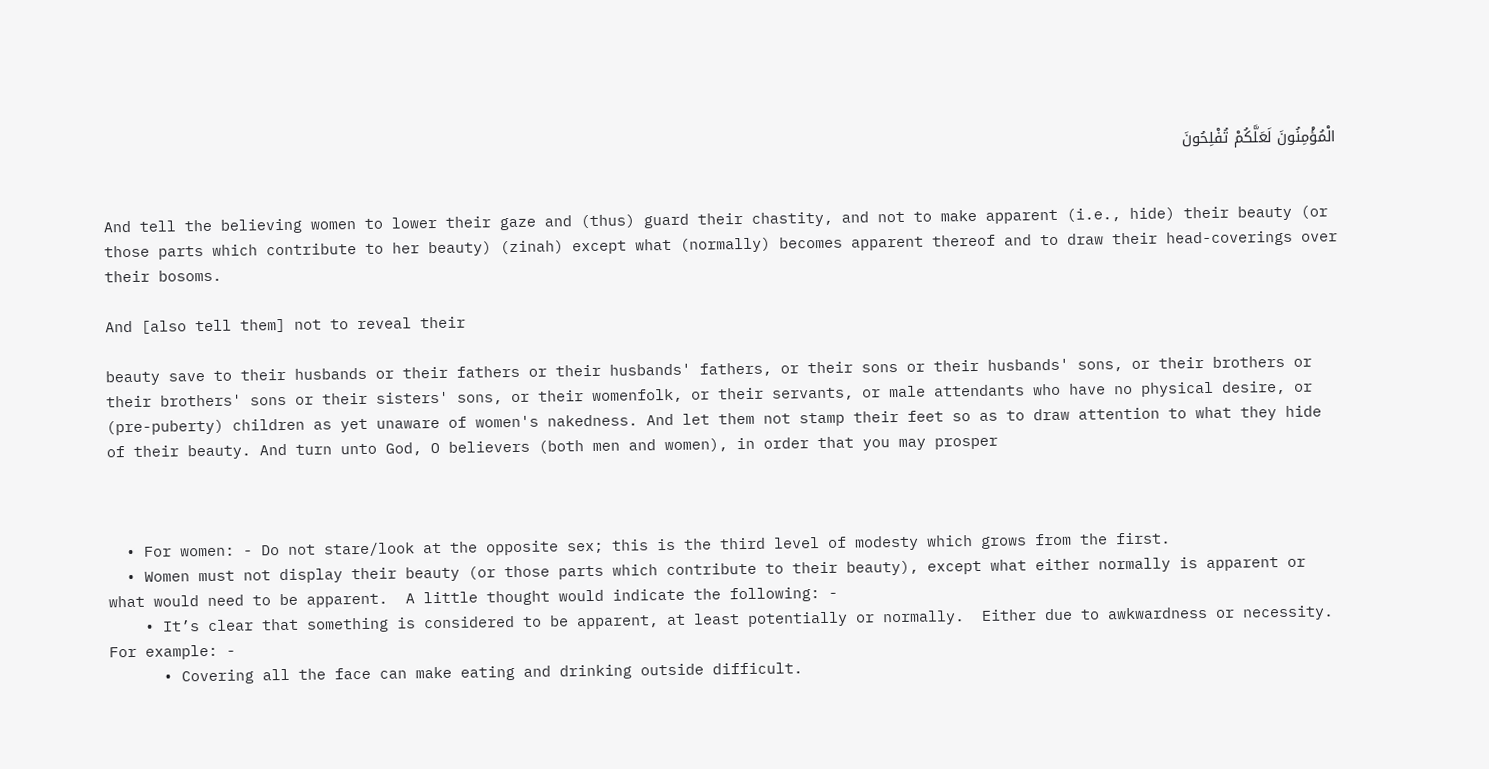الْمُؤْمِنُونَ لَعَلَّكُمْ تُفْلِحُونَ


And tell the believing women to lower their gaze and (thus) guard their chastity, and not to make apparent (i.e., hide) their beauty (or those parts which contribute to her beauty) (zinah) except what (normally) becomes apparent thereof and to draw their head-coverings over their bosoms.

And [also tell them] not to reveal their

beauty save to their husbands or their fathers or their husbands' fathers, or their sons or their husbands' sons, or their brothers or their brothers' sons or their sisters' sons, or their womenfolk, or their servants, or male attendants who have no physical desire, or (pre-puberty) children as yet unaware of women's nakedness. And let them not stamp their feet so as to draw attention to what they hide of their beauty. And turn unto God, O believers (both men and women), in order that you may prosper



  • For women: - Do not stare/look at the opposite sex; this is the third level of modesty which grows from the first.
  • Women must not display their beauty (or those parts which contribute to their beauty), except what either normally is apparent or what would need to be apparent.  A little thought would indicate the following: -
    • It’s clear that something is considered to be apparent, at least potentially or normally.  Either due to awkwardness or necessity.  For example: -
      • Covering all the face can make eating and drinking outside difficult.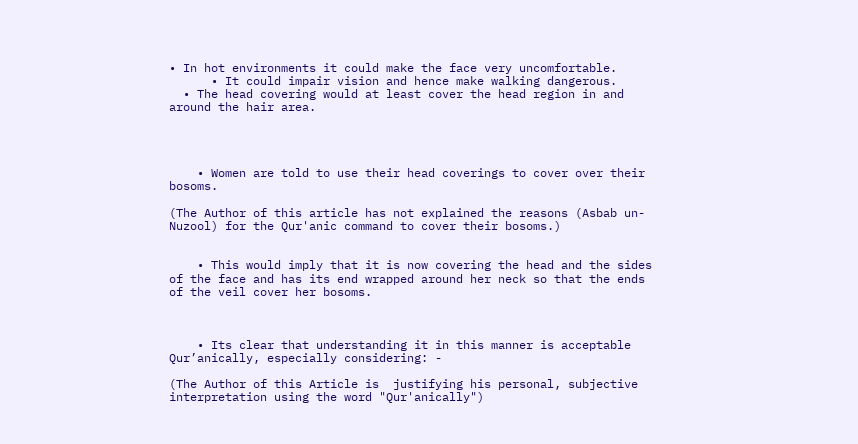• In hot environments it could make the face very uncomfortable.
      • It could impair vision and hence make walking dangerous.
  • The head covering would at least cover the head region in and around the hair area.




    • Women are told to use their head coverings to cover over their bosoms.

(The Author of this article has not explained the reasons (Asbab un-Nuzool) for the Qur'anic command to cover their bosoms.)


    • This would imply that it is now covering the head and the sides of the face and has its end wrapped around her neck so that the ends of the veil cover her bosoms.



    • Its clear that understanding it in this manner is acceptable Qur’anically, especially considering: -

(The Author of this Article is  justifying his personal, subjective interpretation using the word "Qur'anically")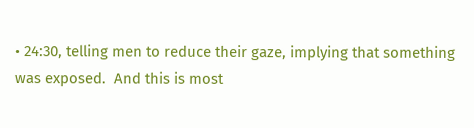• 24:30, telling men to reduce their gaze, implying that something was exposed.  And this is most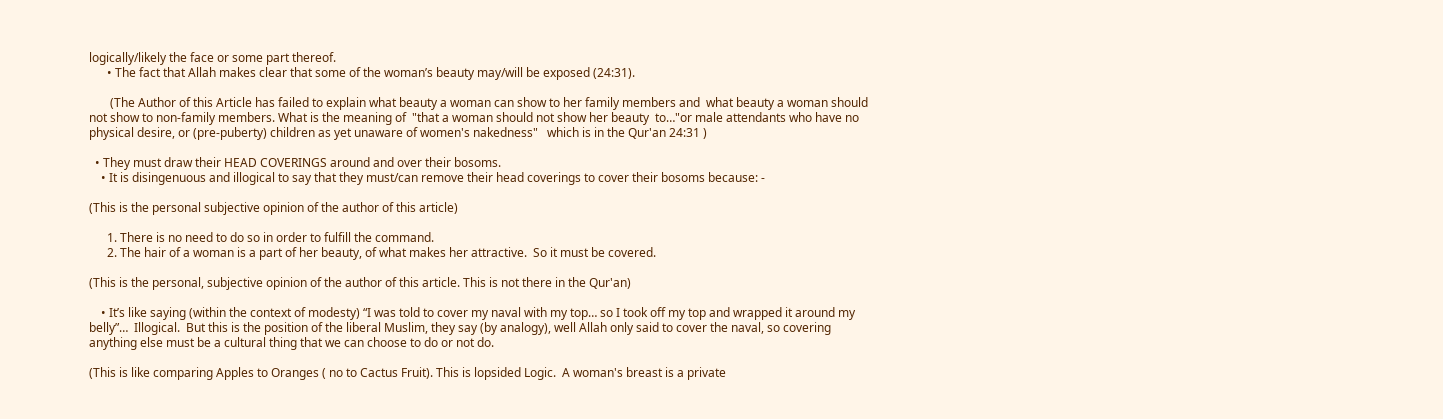logically/likely the face or some part thereof.
      • The fact that Allah makes clear that some of the woman’s beauty may/will be exposed (24:31).

       (The Author of this Article has failed to explain what beauty a woman can show to her family members and  what beauty a woman should not show to non-family members. What is the meaning of  "that a woman should not show her beauty  to…"or male attendants who have no physical desire, or (pre-puberty) children as yet unaware of women's nakedness"   which is in the Qur'an 24:31 )

  • They must draw their HEAD COVERINGS around and over their bosoms.
    • It is disingenuous and illogical to say that they must/can remove their head coverings to cover their bosoms because: -

(This is the personal subjective opinion of the author of this article)

      1. There is no need to do so in order to fulfill the command.
      2. The hair of a woman is a part of her beauty, of what makes her attractive.  So it must be covered.

(This is the personal, subjective opinion of the author of this article. This is not there in the Qur'an)

    • It’s like saying (within the context of modesty) “I was told to cover my naval with my top… so I took off my top and wrapped it around my belly”…  Illogical.  But this is the position of the liberal Muslim, they say (by analogy), well Allah only said to cover the naval, so covering anything else must be a cultural thing that we can choose to do or not do.

(This is like comparing Apples to Oranges ( no to Cactus Fruit). This is lopsided Logic.  A woman's breast is a private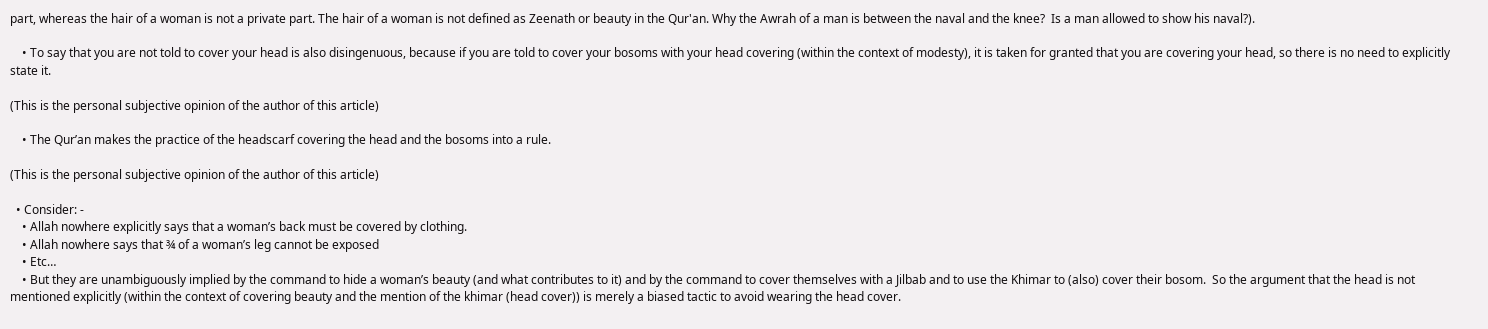part, whereas the hair of a woman is not a private part. The hair of a woman is not defined as Zeenath or beauty in the Qur'an. Why the Awrah of a man is between the naval and the knee?  Is a man allowed to show his naval?).

    • To say that you are not told to cover your head is also disingenuous, because if you are told to cover your bosoms with your head covering (within the context of modesty), it is taken for granted that you are covering your head, so there is no need to explicitly state it.

(This is the personal subjective opinion of the author of this article)

    • The Qur’an makes the practice of the headscarf covering the head and the bosoms into a rule.

(This is the personal subjective opinion of the author of this article)

  • Consider: -
    • Allah nowhere explicitly says that a woman’s back must be covered by clothing.
    • Allah nowhere says that ¾ of a woman’s leg cannot be exposed
    • Etc…
    • But they are unambiguously implied by the command to hide a woman’s beauty (and what contributes to it) and by the command to cover themselves with a Jilbab and to use the Khimar to (also) cover their bosom.  So the argument that the head is not mentioned explicitly (within the context of covering beauty and the mention of the khimar (head cover)) is merely a biased tactic to avoid wearing the head cover.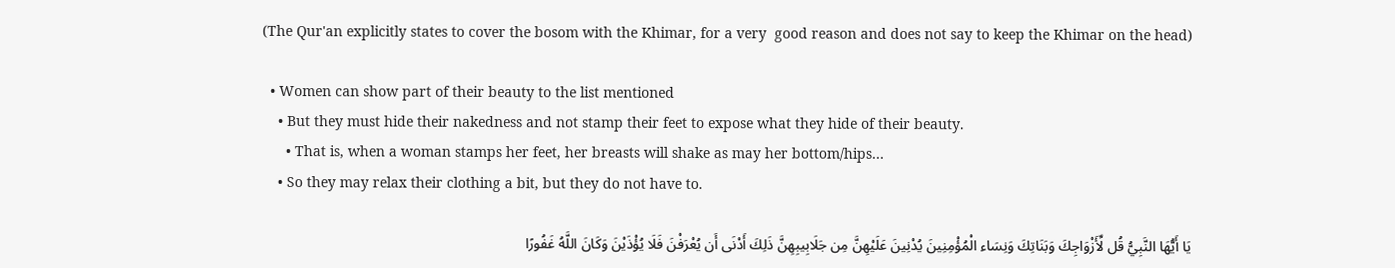(The Qur'an explicitly states to cover the bosom with the Khimar, for a very  good reason and does not say to keep the Khimar on the head)

  • Women can show part of their beauty to the list mentioned
    • But they must hide their nakedness and not stamp their feet to expose what they hide of their beauty.
      • That is, when a woman stamps her feet, her breasts will shake as may her bottom/hips…
    • So they may relax their clothing a bit, but they do not have to.

يَا أَيُّهَا النَّبِيُّ قُل لِّأَزْوَاجِكَ وَبَنَاتِكَ وَنِسَاء الْمُؤْمِنِينَ يُدْنِينَ عَلَيْهِنَّ مِن جَلَابِيبِهِنَّ ذَلِكَ أَدْنَى أَن يُعْرَفْنَ فَلَا يُؤْذَيْنَ وَكَانَ اللَّهُ غَفُورًا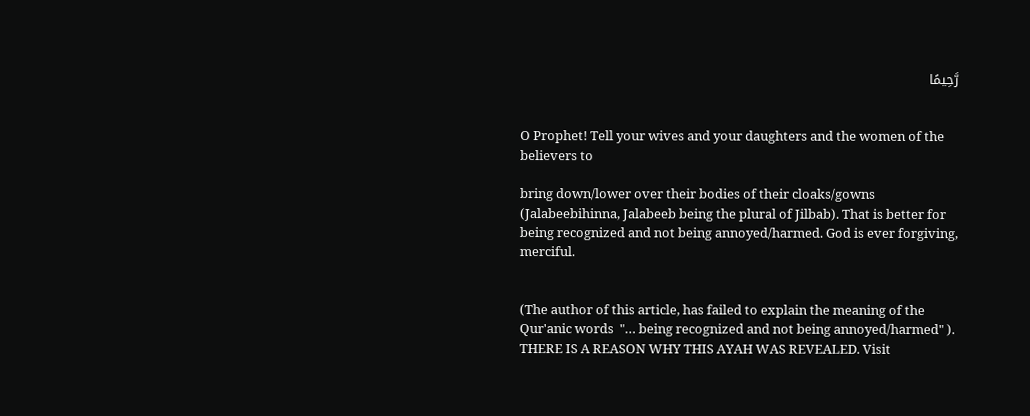رَّحِيمًا


O Prophet! Tell your wives and your daughters and the women of the believers to

bring down/lower over their bodies of their cloaks/gowns (Jalabeebihinna, Jalabeeb being the plural of Jilbab). That is better for being recognized and not being annoyed/harmed. God is ever forgiving, merciful.


(The author of this article, has failed to explain the meaning of the Qur'anic words  "… being recognized and not being annoyed/harmed" ). THERE IS A REASON WHY THIS AYAH WAS REVEALED. Visit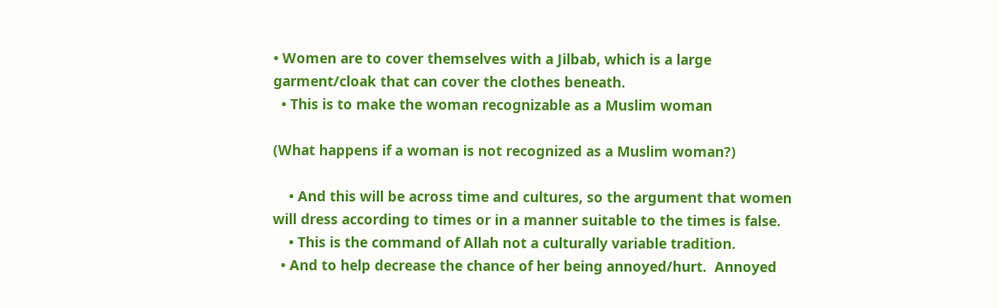• Women are to cover themselves with a Jilbab, which is a large garment/cloak that can cover the clothes beneath.
  • This is to make the woman recognizable as a Muslim woman

(What happens if a woman is not recognized as a Muslim woman?)

    • And this will be across time and cultures, so the argument that women will dress according to times or in a manner suitable to the times is false.
    • This is the command of Allah not a culturally variable tradition.
  • And to help decrease the chance of her being annoyed/hurt.  Annoyed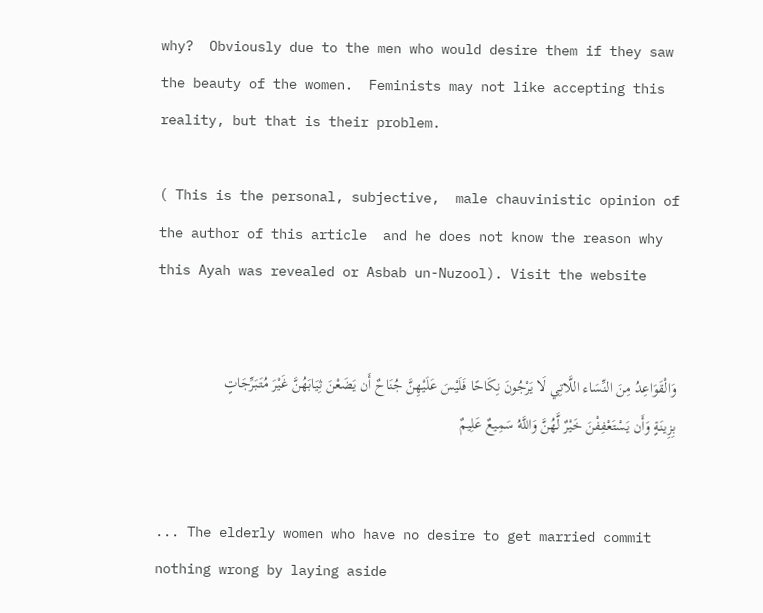why?  Obviously due to the men who would desire them if they saw the beauty of the women.  Feminists may not like accepting this reality, but that is their problem.

( This is the personal, subjective,  male chauvinistic opinion of the author of this article  and he does not know the reason why this Ayah was revealed or Asbab un-Nuzool). Visit the website


وَالْقَوَاعِدُ مِنَ النِّسَاء اللَّاتِي لَا يَرْجُونَ نِكَاحًا فَلَيْسَ عَلَيْهِنَّ جُنَاحٌ أَن يَضَعْنَ ثِيَابَهُنَّ غَيْرَ مُتَبَرِّجَاتٍ بِزِينَةٍ وَأَن يَسْتَعْفِفْنَ خَيْرٌ لَّهُنَّ وَاللَّهُ سَمِيعٌ عَلِيمٌ


... The elderly women who have no desire to get married commit nothing wrong by laying aside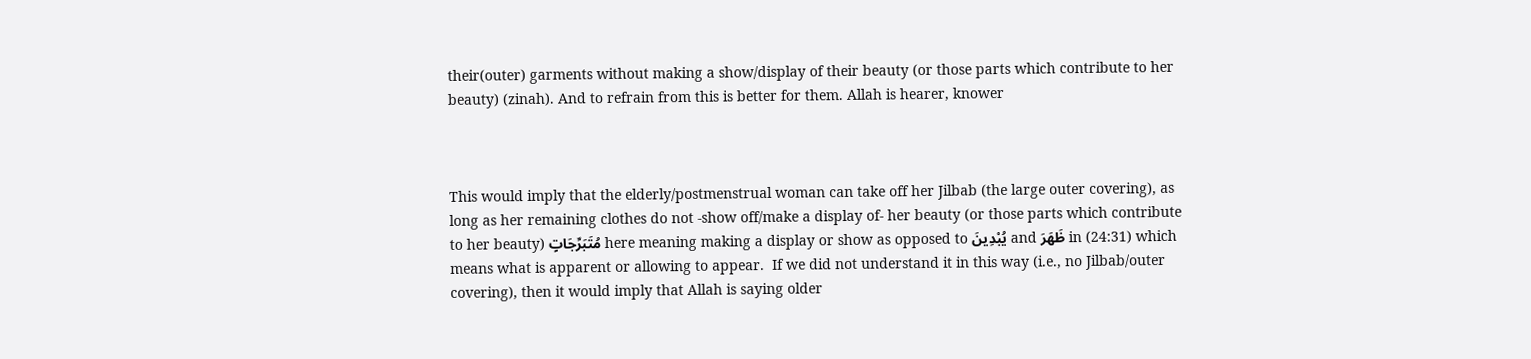their(outer) garments without making a show/display of their beauty (or those parts which contribute to her beauty) (zinah). And to refrain from this is better for them. Allah is hearer, knower



This would imply that the elderly/postmenstrual woman can take off her Jilbab (the large outer covering), as long as her remaining clothes do not -show off/make a display of- her beauty (or those parts which contribute to her beauty) مُتَبَرِّجَاتٍ here meaning making a display or show as opposed to يُبْدِينَ and ظَهَرَ in (24:31) which means what is apparent or allowing to appear.  If we did not understand it in this way (i.e., no Jilbab/outer covering), then it would imply that Allah is saying older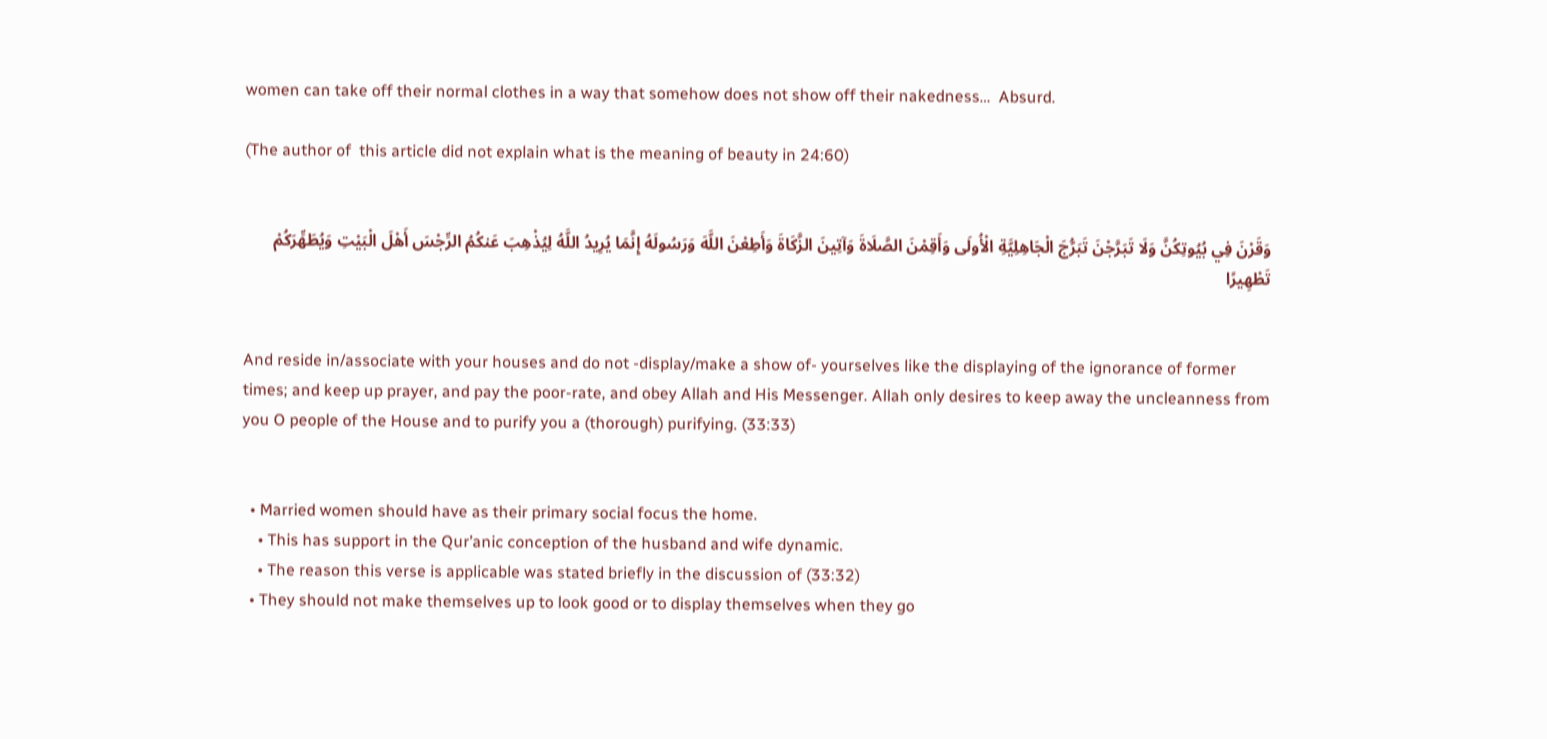women can take off their normal clothes in a way that somehow does not show off their nakedness…  Absurd.

(The author of  this article did not explain what is the meaning of beauty in 24:60)


وَقَرْنَ فِي بُيُوتِكُنَّ وَلَا تَبَرَّجْنَ تَبَرُّجَ الْجَاهِلِيَّةِ الْأُولَى وَأَقِمْنَ الصَّلَاةَ وَآتِينَ الزَّكَاةَ وَأَطِعْنَ اللَّهَ وَرَسُولَهُ إِنَّمَا يُرِيدُ اللَّهُ لِيُذْهِبَ عَنكُمُ الرِّجْسَ أَهْلَ الْبَيْتِ وَيُطَهِّرَكُمْ تَطْهِيرًا


And reside in/associate with your houses and do not -display/make a show of- yourselves like the displaying of the ignorance of former times; and keep up prayer, and pay the poor-rate, and obey Allah and His Messenger. Allah only desires to keep away the uncleanness from you O people of the House and to purify you a (thorough) purifying. (33:33)


  • Married women should have as their primary social focus the home.
    • This has support in the Qur’anic conception of the husband and wife dynamic.
    • The reason this verse is applicable was stated briefly in the discussion of (33:32)
  • They should not make themselves up to look good or to display themselves when they go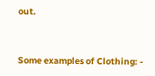out.


Some examples of Clothing: -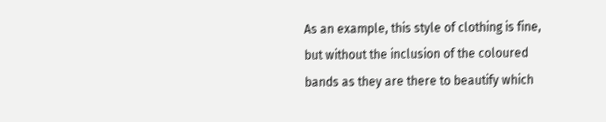As an example, this style of clothing is fine, but without the inclusion of the coloured bands as they are there to beautify which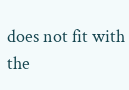does not fit with the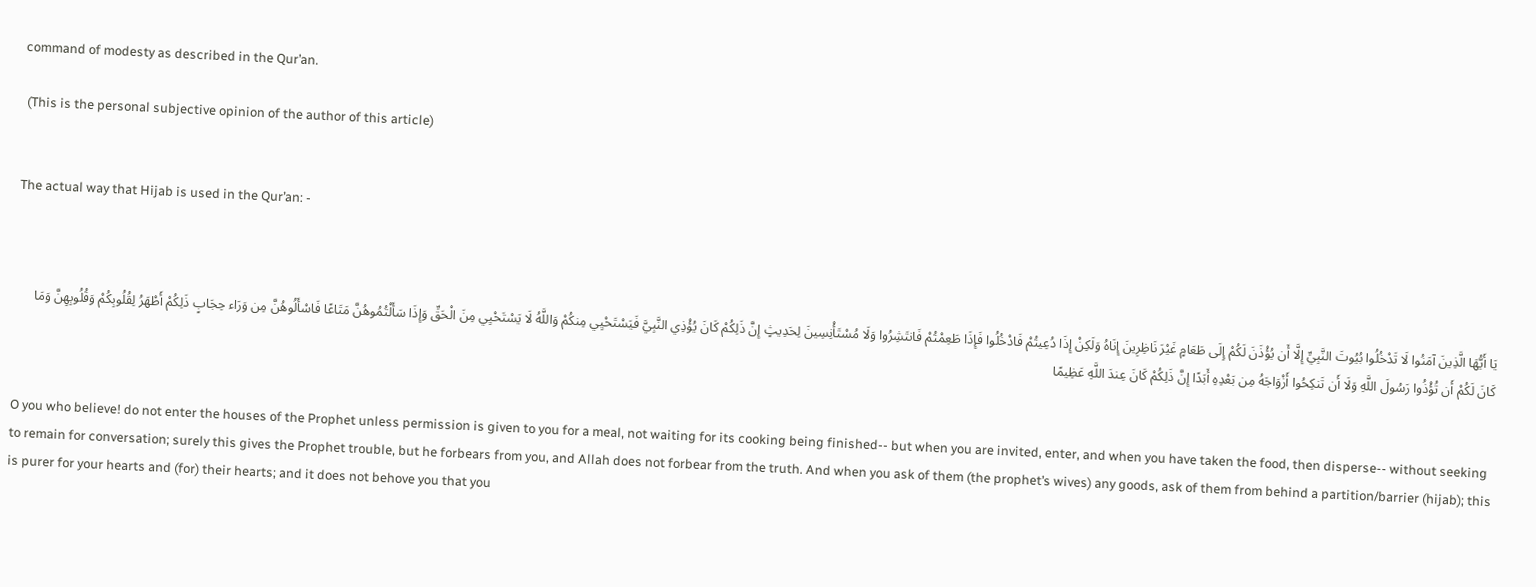command of modesty as described in the Qur’an.

 (This is the personal subjective opinion of the author of this article)


The actual way that Hijab is used in the Qur’an: -



يَا أَيُّهَا الَّذِينَ آمَنُوا لَا تَدْخُلُوا بُيُوتَ النَّبِيِّ إِلَّا أَن يُؤْذَنَ لَكُمْ إِلَى طَعَامٍ غَيْرَ نَاظِرِينَ إِنَاهُ وَلَكِنْ إِذَا دُعِيتُمْ فَادْخُلُوا فَإِذَا طَعِمْتُمْ فَانتَشِرُوا وَلَا مُسْتَأْنِسِينَ لِحَدِيثٍ إِنَّ ذَلِكُمْ كَانَ يُؤْذِي النَّبِيَّ فَيَسْتَحْيِي مِنكُمْ وَاللَّهُ لَا يَسْتَحْيِي مِنَ الْحَقِّ وَإِذَا سَأَلْتُمُوهُنَّ مَتَاعًا فَاسْأَلُوهُنَّ مِن وَرَاء حِجَابٍ ذَلِكُمْ أَطْهَرُ لِقُلُوبِكُمْ وَقُلُوبِهِنَّ وَمَا كَانَ لَكُمْ أَن تُؤْذُوا رَسُولَ اللَّهِ وَلَا أَن تَنكِحُوا أَزْوَاجَهُ مِن بَعْدِهِ أَبَدًا إِنَّ ذَلِكُمْ كَانَ عِندَ اللَّهِ عَظِيمًا


O you who believe! do not enter the houses of the Prophet unless permission is given to you for a meal, not waiting for its cooking being finished-- but when you are invited, enter, and when you have taken the food, then disperse-- without seeking to remain for conversation; surely this gives the Prophet trouble, but he forbears from you, and Allah does not forbear from the truth. And when you ask of them (the prophet’s wives) any goods, ask of them from behind a partition/barrier (hijab); this is purer for your hearts and (for) their hearts; and it does not behove you that you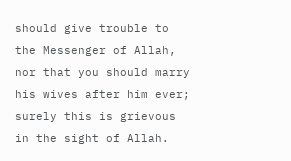should give trouble to the Messenger of Allah, nor that you should marry his wives after him ever; surely this is grievous in the sight of Allah.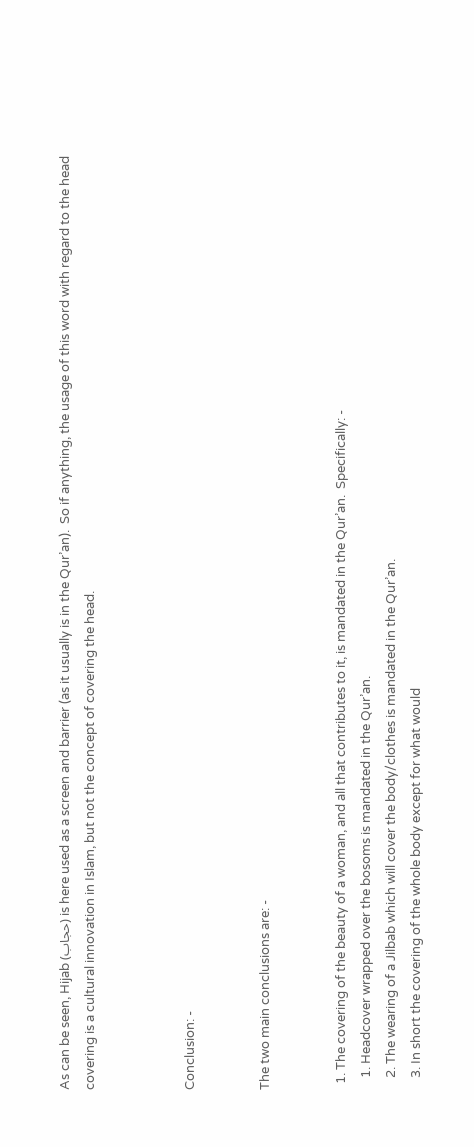As can be seen, Hijab (حجاب) is here used as a screen and barrier (as it usually is in the Qur’an).  So if anything, the usage of this word with regard to the head covering is a cultural innovation in Islam, but not the concept of covering the head.



Conclusion: -


The two main conclusions are: -


  1. The covering of the beauty of a woman, and all that contributes to it, is mandated in the Qur’an.  Specifically: -
    1. Headcover wrapped over the bosoms is mandated in the Qur’an.
    2. The wearing of a Jilbab which will cover the body/clothes is mandated in the Qur’an.
    3. In short the covering of the whole body except for what would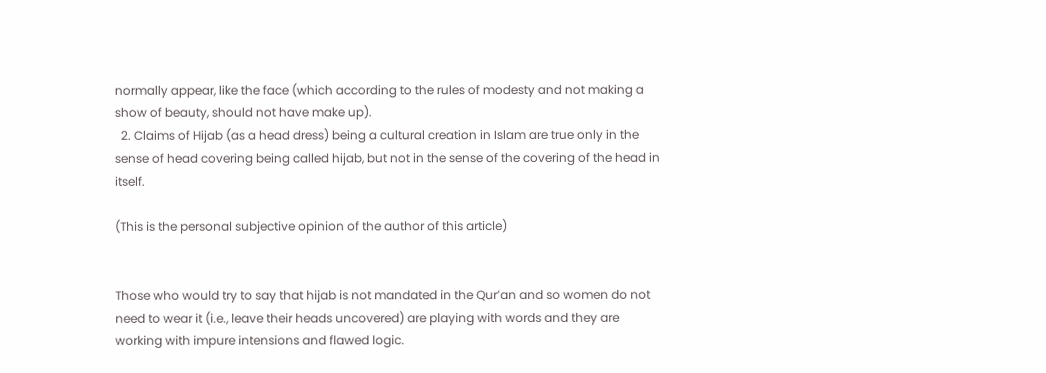normally appear, like the face (which according to the rules of modesty and not making a show of beauty, should not have make up).
  2. Claims of Hijab (as a head dress) being a cultural creation in Islam are true only in the sense of head covering being called hijab, but not in the sense of the covering of the head in itself.

(This is the personal subjective opinion of the author of this article)


Those who would try to say that hijab is not mandated in the Qur’an and so women do not need to wear it (i.e., leave their heads uncovered) are playing with words and they are working with impure intensions and flawed logic.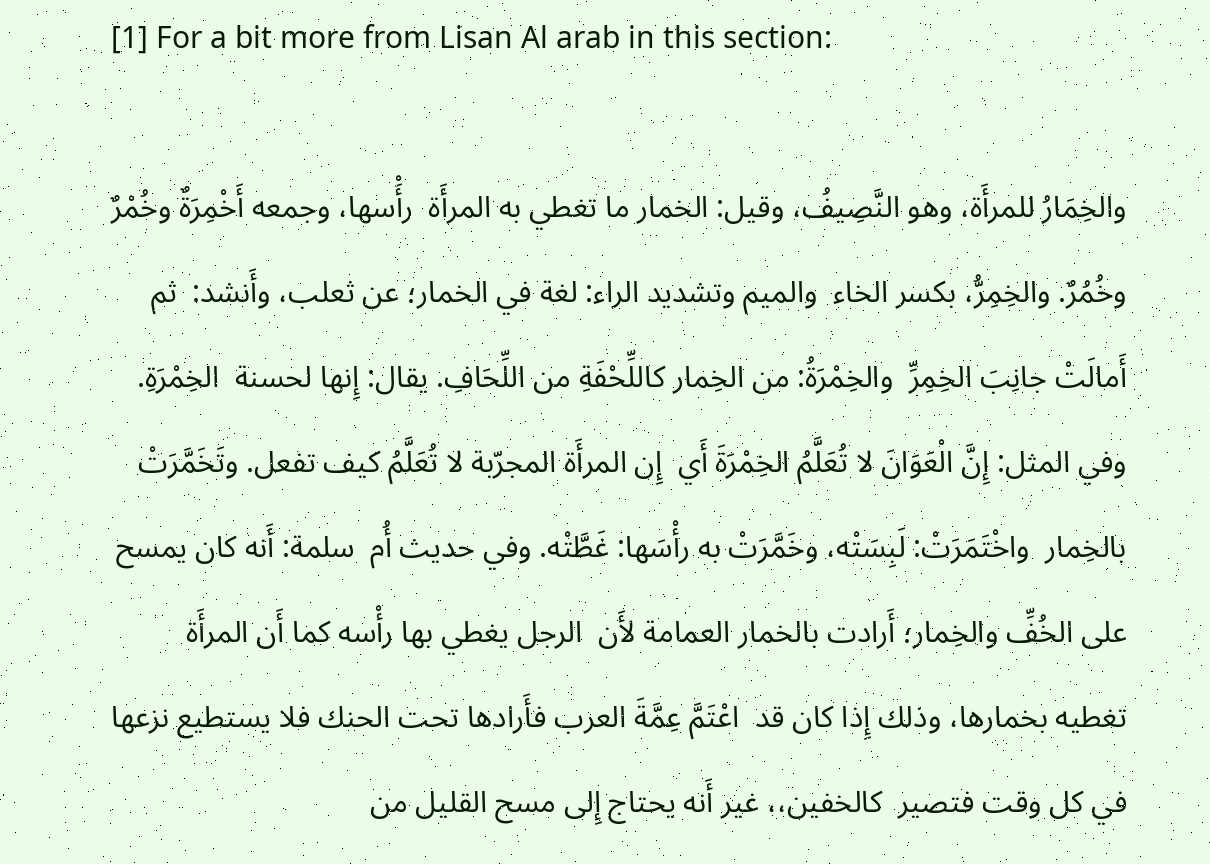[1] For a bit more from Lisan Al arab in this section:

والخِمَارُ للمرأَة، وهو النَّصِيفُ، وقيل: الخمار ما تغطي به المرأَة  رأَْسها، وجمعه أَخْمِرَةٌ وخُمْرٌ وخُمُرٌ. والخِمِرُّ، بكسر الخاء  والميم وتشديد الراء: لغة في الخمار؛ عن ثعلب، وأَنشد:  ثم أَمالَتْ جانِبَ الخِمِرِّ  والخِمْرَةُ: من الخِمار كاللِّحْفَةِ من اللِّحَافِ. يقال: إِنها لحسنة  الخِمْرَةِ. وفي المثل: إِنَّ الْعَوَانَ لا تُعَلَّمُ الخِمْرَةَ أَي  إِن المرأَة المجرّبة لا تُعَلَّمُ كيف تفعل. وتَخَمَّرَتْ بالخِمار  واخْتَمَرَتْ: لَبِسَتْه، وخَمَّرَتْ به رأْسَها: غَطَّتْه. وفي حديث أُم  سلمة: أَنه كان يمسح على الخُفِّ والخِمار؛ أَرادت بالخمار العمامة لأَن  الرجل يغطي بها رأْسه كما أَن المرأَة تغطيه بخمارها، وذلك إِذا كان قد  اعْتَمَّ عِمَّةَ العرب فأَرادها تحت الحنك فلا يستطيع نزعها في كل وقت فتصير  كالخفين،، غير أَنه يحتاج إِلى مسح القليل من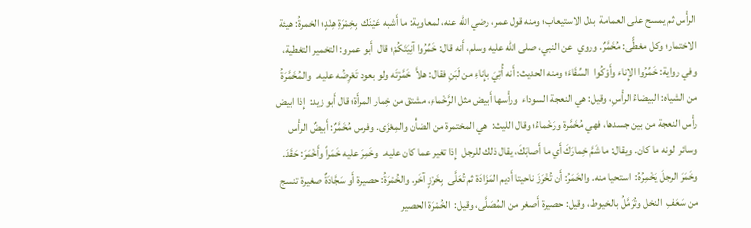الرأْس ثم يمسح على العمامة  بدل الاستيعاب؛ ومنه قول عمر، رضي الله عنه، لمعاوية: ما أَشبه عَيْنَك  بِخِمْرَةِ هِنْدٍ؛ الخمرةُ: هيئة الاختمار؛ وكل مغطًّى: مُخَمَّرٌ. وروي  عن النبي، صلى الله عليه وسلم، أَنه قال: خَمِّرُوا آنِيَتَكُمْ؛ قال  أَبو عمرو: التخمير التغطية، وفي رواية: خَمِّرُوا الإِناء وأَوْكُوا  السِّقَاءَ؛ ومنه الحديث: أَنه أُتِيَ بإِناءِ من لَبَنِ فقال: هلاَّ  خَمَّرْتَه ولو بعود تَعْرِضُه عليه.  والمُخَمَّرَةُ من الشياه: البيضاءُ الرأْسِ، وقيل: هي النعجة السوداء  ورأْسها أَبيض مثل الرَّخْماءِ، مشتق من خِمار المرأَة؛ قال أَبو زيد:  إِذا ابيض رأْس النعجة من بين جسدها، فهي مُخَمَّرة ورَخْماءُ؛ وقال الليث:  هي المختمرة من الضأْن والمِعْزَى. وفرس مُخَمَّرٌ: أَبيضٌ الرأْس وسائر  لونه ما كان. ويقال: ما شَمَّ خِمارَكَ أَي ما أَصابَكَ، يقال ذلك للرجل  إِذا تغير عما كان عليه.  وخَمِرَ عليه خَمَراً وأَخْمَرَ: حَقَدَ. وخَمَرَ الرجلَ يَخْمِرُهُ:  استحيا منه. والخَمَرُ: أَن تُخْرَزَ ناحيتا أَديم المَزَادَة ثم تُعَلَّى  بِخَرْزٍ آخَر. والخُمْرَةُ: حصيرة أَو سَجَّادَةٌ صغيرة تنسج من سَعَفِ  النخل وتُرَمَّلُ بالخيوط، وقيل: حصيرة أَصغر من المُصَلَّى، وقيل:  الخُمْرَة الحصير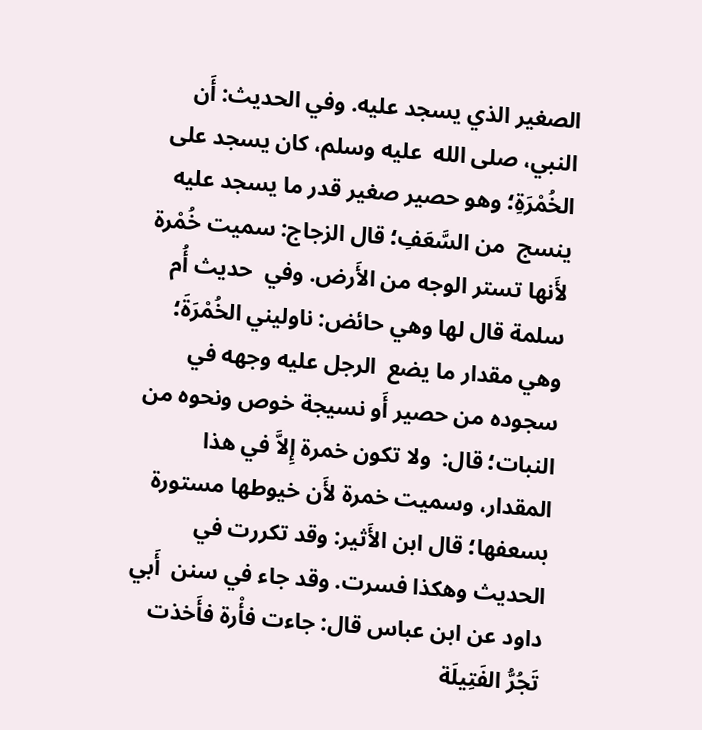الصغير الذي يسجد عليه. وفي الحديث: أَن النبي، صلى الله  عليه وسلم، كان يسجد على الخُمْرَةِ؛ وهو حصير صغير قدر ما يسجد عليه ينسج  من السَّعَفِ؛ قال الزجاج: سميت خُمْرة لأَنها تستر الوجه من الأَرض. وفي  حديث أُم سلمة قال لها وهي حائض: ناوليني الخُمْرَةَ؛ وهي مقدار ما يضع  الرجل عليه وجهه في سجوده من حصير أَو نسيجة خوص ونحوه من النبات؛ قال:  ولا تكون خمرة إِلاَّ في هذا المقدار، وسميت خمرة لأَن خيوطها مستورة  بسعفها؛ قال ابن الأَثير: وقد تكررت في الحديث وهكذا فسرت. وقد جاء في سنن  أَبي داود عن ابن عباس قال: جاءت فأْرة فأَخذت تَجُرُّ الفَتِيلَة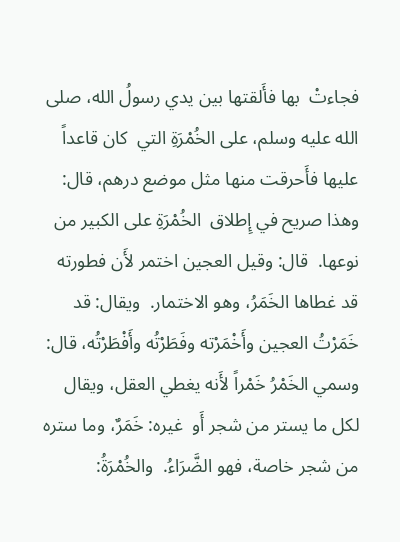فجاءتْ  بها فأَلقتها بين يدي رسولُ الله، صلى الله عليه وسلم، على الخُمْرَةِ التي  كان قاعداً عليها فأَحرقت منها مثل موضع درهم، قال: وهذا صريح في إِطلاق  الخُمْرَةِ على الكبير من نوعها.  قال: وقيل العجين اختمر لأَن فطورته قد غطاها الخَمَرُ، وهو الاختمار.  ويقال: قد خَمَرْتُ العجين وأَخْمَرْته وفَطَرْتُه وأَفْطَرْتُه، قال:  وسمي الخَمْرُ خَمْراً لأَنه يغطي العقل، ويقال لكل ما يستر من شجر أَو  غيره: خَمَرٌ، وما ستره من شجر خاصة، فهو الضَّرَاءُ.  والخُمْرَةُ: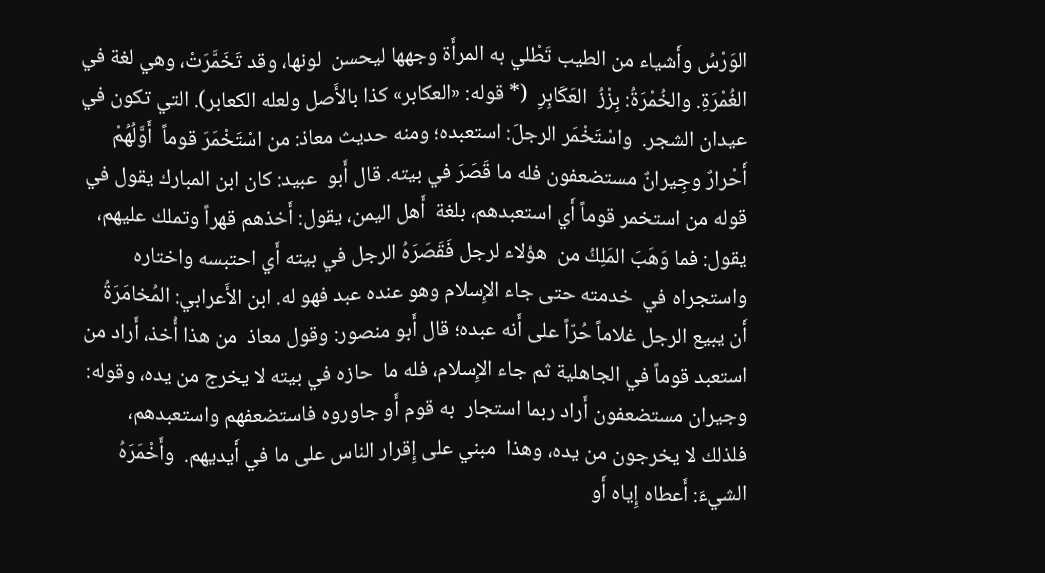الوَرْسُ وأَشياء من الطيب تَطْلي به المرأَة وجهها ليحسن  لونها، وقد تَخَمَّرَتْ، وهي لغة في الغُمْرَةِ. والخُمْرَةُ: بِزْزُ  العَكَابِرِ  (* قوله: «العكابر» كذا بالأَصل ولعله الكعابر). التي تكون في  عيدان الشجر.  واسْتَخْمَر الرجلَ: استعبده؛ ومنه حديث معاذ: من اسْتَخْمَرَ قوماً  أَوَّلُهُمْ أَحْرارٌ وجِيرانٌ مستضعفون فله ما قَصَرَ في بيته. قال أَبو  عبيد: كان ابن المبارك يقول في قوله من استخمر قوماً أَي استعبدهم، بلغة  أَهل اليمن، يقول: أَخذهم قهراً وتملك عليهم، يقول: فما وَهَبَ المَلِكُ من  هؤلاء لرجل فَقَصَرَهُ الرجل في بيته أَي احتبسه واختاره واستجراه في  خدمته حتى جاء الإِسلام وهو عنده عبد فهو له. ابن الأَعرابي: المُخامَرَةُ  أَن يبيع الرجل غلاماً حُرّاً على أَنه عبده؛ قال أَبو منصور: وقول معاذ  من هذا أُخذ، أَراد من استعبد قوماً في الجاهلية ثم جاء الإِسلام، فله ما  حازه في بيته لا يخرج من يده، وقوله: وجيران مستضعفون أَراد ربما استجار  به قوم أَو جاوروه فاستضعفهم واستعبدهم، فلذلك لا يخرجون من يده، وهذا  مبني على إِقرار الناس على ما في أَيديهم.  وأَخْمَرَهُ الشيءَ: أَعطاه إِياه أَو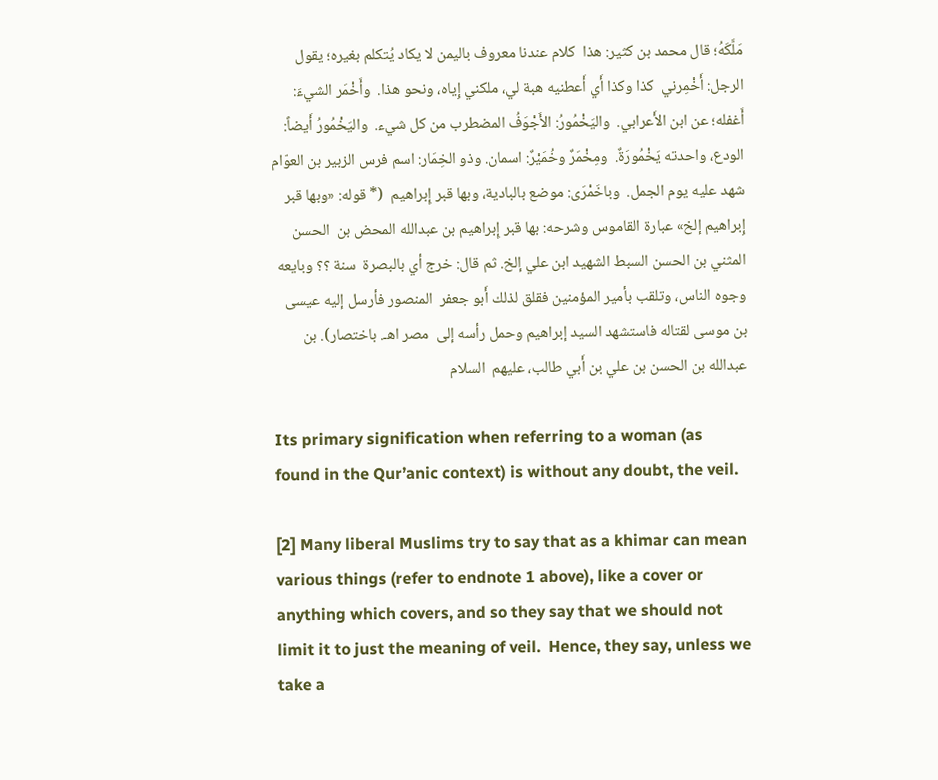مَلَّكَهُ؛ قال محمد بن كثير: هذا  كلام عندنا معروف باليمن لا يكاد يُتكلم بغيره؛ يقول الرجل: أَخْمِرني  كذا وكذا أَي أَعطنيه هبة لي، ملكني إِياه، ونحو هذا.  وأَخْمَر الشيءَ: أَغفله؛ عن ابن الأَعرابي.  واليَخْمُورُ: الأَجْوَفُ المضطرب من كل شيء.  واليَخْمُورُ أَيضاً: الودع، واحدته يَخْمُورَةٌ.  ومِخْمَرٌ وخُمَيْرٌ: اسمان. وذو الخِمَار: اسم فرس الزبير بن العوّام  شهد عليه يوم الجمل.  وباخَمْرَى: موضع بالبادية، وبها قبر إِبراهيم  (* قوله: «وبها قبر  إِبراهيم إلخ» عبارة القاموس وشرحه: بها قبر إِبراهيم بن عبدالله المحض بن  الحسن المثني بن الحسن السبط الشهيد ابن علي إلخ. ثم قال: خرج أي بالبصرة  سنة ؟؟ وبايعه وجوه الناس، وتلقب بأمير المؤمنين فقلق لذلك أَبو جعفر  المنصور فأرسل إليه عيسى بن موسى لقتاله فاستشهد السيد إبراهيم وحمل رأسه إلى  مصر اهـ. باختصار). بن عبدالله بن الحسن بن علي بن أَبي طالب، عليهم  السلام

Its primary signification when referring to a woman (as found in the Qur’anic context) is without any doubt, the veil.

[2] Many liberal Muslims try to say that as a khimar can mean various things (refer to endnote 1 above), like a cover or anything which covers, and so they say that we should not limit it to just the meaning of veil.  Hence, they say, unless we take a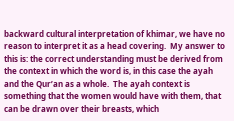backward cultural interpretation of khimar, we have no reason to interpret it as a head covering.  My answer to this is: the correct understanding must be derived from the context in which the word is, in this case the ayah and the Qur’an as a whole.  The ayah context is something that the women would have with them, that can be drawn over their breasts, which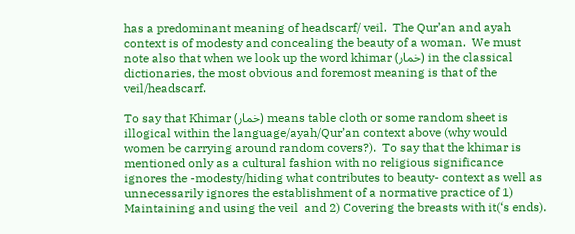has a predominant meaning of headscarf/ veil.  The Qur’an and ayah context is of modesty and concealing the beauty of a woman.  We must note also that when we look up the word khimar (خمار) in the classical dictionaries, the most obvious and foremost meaning is that of the veil/headscarf.

To say that Khimar (خمار) means table cloth or some random sheet is illogical within the language/ayah/Qur’an context above (why would women be carrying around random covers?).  To say that the khimar is mentioned only as a cultural fashion with no religious significance ignores the -modesty/hiding what contributes to beauty- context as well as unnecessarily ignores the establishment of a normative practice of 1) Maintaining and using the veil  and 2) Covering the breasts with it(‘s ends).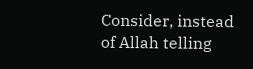Consider, instead of Allah telling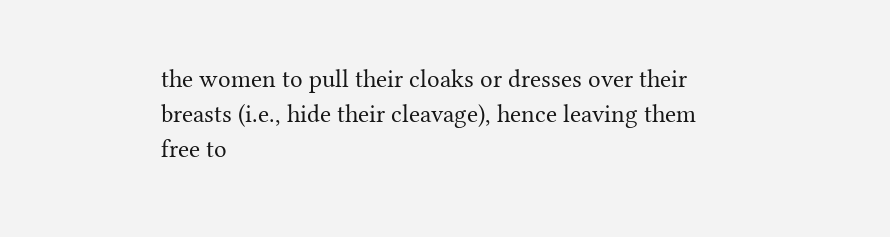the women to pull their cloaks or dresses over their breasts (i.e., hide their cleavage), hence leaving them free to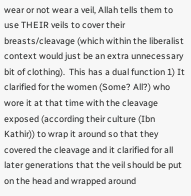wear or not wear a veil, Allah tells them to use THEIR veils to cover their breasts/cleavage (which within the liberalist context would just be an extra unnecessary bit of clothing).  This has a dual function 1) It clarified for the women (Some? All?) who wore it at that time with the cleavage exposed (according their culture (Ibn Kathir)) to wrap it around so that they covered the cleavage and it clarified for all later generations that the veil should be put on the head and wrapped around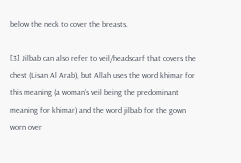below the neck to cover the breasts.

[3] Jilbab can also refer to veil/headscarf that covers the chest (Lisan Al Arab), but Allah uses the word khimar for this meaning (a woman’s veil being the predominant meaning for khimar) and the word jilbab for the gown worn over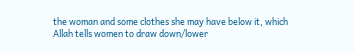the woman and some clothes she may have below it, which Allah tells women to draw down/lower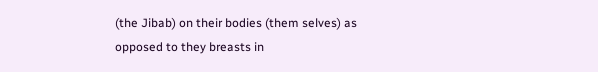(the Jibab) on their bodies (them selves) as opposed to they breasts in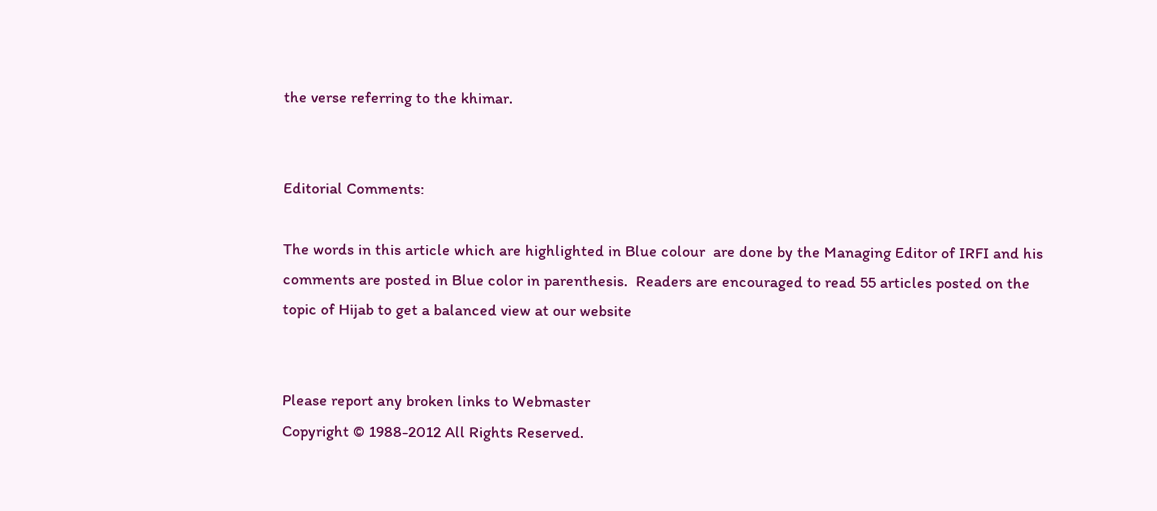the verse referring to the khimar.


Editorial Comments:

The words in this article which are highlighted in Blue colour  are done by the Managing Editor of IRFI and his comments are posted in Blue color in parenthesis.  Readers are encouraged to read 55 articles posted on the topic of Hijab to get a balanced view at our website


Please report any broken links to Webmaster
Copyright © 1988-2012 All Rights Reserved.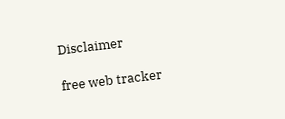Disclaimer

free web tracker